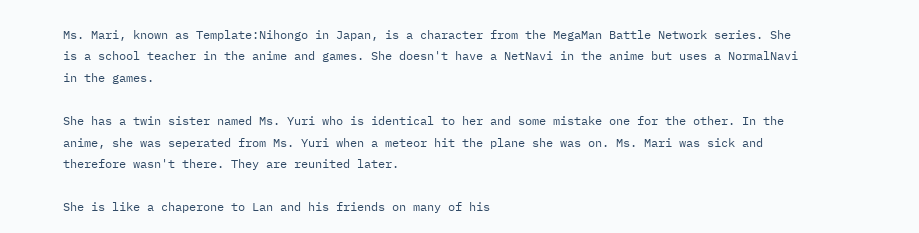Ms. Mari, known as Template:Nihongo in Japan, is a character from the MegaMan Battle Network series. She is a school teacher in the anime and games. She doesn't have a NetNavi in the anime but uses a NormalNavi in the games.

She has a twin sister named Ms. Yuri who is identical to her and some mistake one for the other. In the anime, she was seperated from Ms. Yuri when a meteor hit the plane she was on. Ms. Mari was sick and therefore wasn't there. They are reunited later.

She is like a chaperone to Lan and his friends on many of his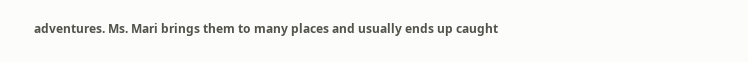adventures. Ms. Mari brings them to many places and usually ends up caught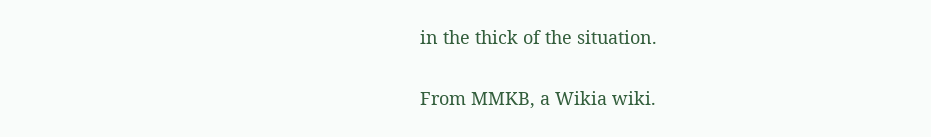in the thick of the situation.

From MMKB, a Wikia wiki.